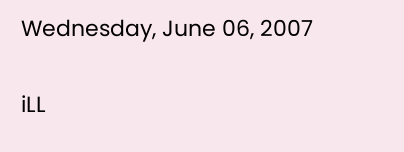Wednesday, June 06, 2007

iLL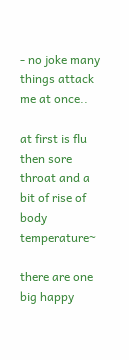- no joke many things attack me at once..

at first is flu then sore throat and a bit of rise of body temperature~

there are one big happy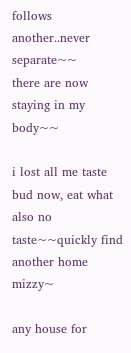follows another..never separate~~
there are now staying in my body~~

i lost all me taste bud now, eat what also no taste~~quickly find another home mizzy~

any house for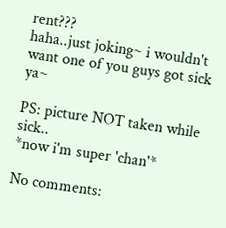rent???
haha..just joking~ i wouldn't want one of you guys got sick ya~

PS: picture NOT taken while sick..
*now i'm super 'chan'*

No comments: